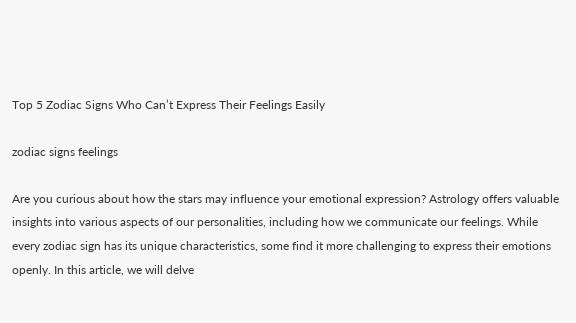Top 5 Zodiac Signs Who Can’t Express Their Feelings Easily

zodiac signs feelings

Are you curious about how the stars may influence your emotional expression? Astrology offers valuable insights into various aspects of our personalities, including how we communicate our feelings. While every zodiac sign has its unique characteristics, some find it more challenging to express their emotions openly. In this article, we will delve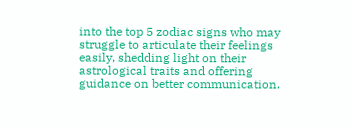into the top 5 zodiac signs who may struggle to articulate their feelings easily, shedding light on their astrological traits and offering guidance on better communication.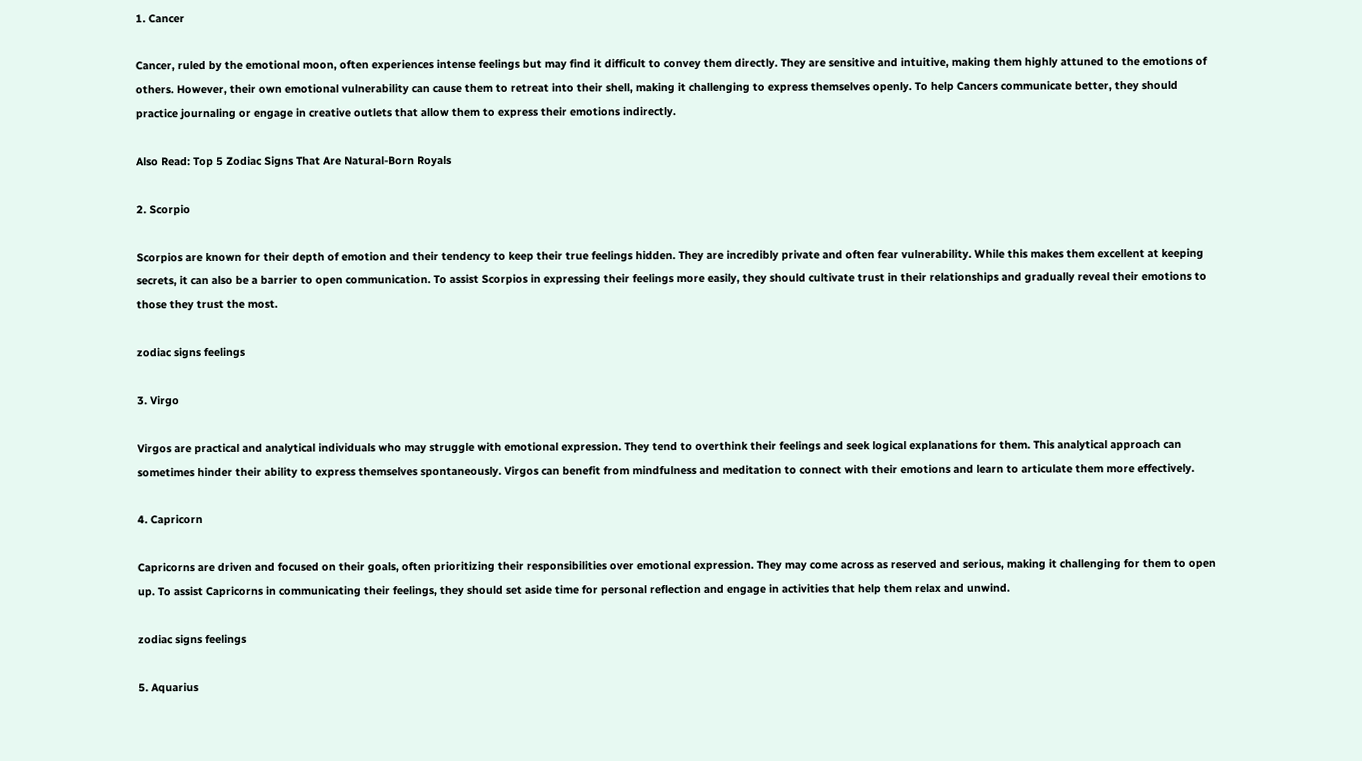1. Cancer

Cancer, ruled by the emotional moon, often experiences intense feelings but may find it difficult to convey them directly. They are sensitive and intuitive, making them highly attuned to the emotions of others. However, their own emotional vulnerability can cause them to retreat into their shell, making it challenging to express themselves openly. To help Cancers communicate better, they should practice journaling or engage in creative outlets that allow them to express their emotions indirectly.

Also Read: Top 5 Zodiac Signs That Are Natural-Born Royals

2. Scorpio

Scorpios are known for their depth of emotion and their tendency to keep their true feelings hidden. They are incredibly private and often fear vulnerability. While this makes them excellent at keeping secrets, it can also be a barrier to open communication. To assist Scorpios in expressing their feelings more easily, they should cultivate trust in their relationships and gradually reveal their emotions to those they trust the most.

zodiac signs feelings

3. Virgo

Virgos are practical and analytical individuals who may struggle with emotional expression. They tend to overthink their feelings and seek logical explanations for them. This analytical approach can sometimes hinder their ability to express themselves spontaneously. Virgos can benefit from mindfulness and meditation to connect with their emotions and learn to articulate them more effectively.

4. Capricorn

Capricorns are driven and focused on their goals, often prioritizing their responsibilities over emotional expression. They may come across as reserved and serious, making it challenging for them to open up. To assist Capricorns in communicating their feelings, they should set aside time for personal reflection and engage in activities that help them relax and unwind.

zodiac signs feelings

5. Aquarius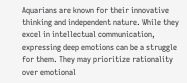Aquarians are known for their innovative thinking and independent nature. While they excel in intellectual communication, expressing deep emotions can be a struggle for them. They may prioritize rationality over emotional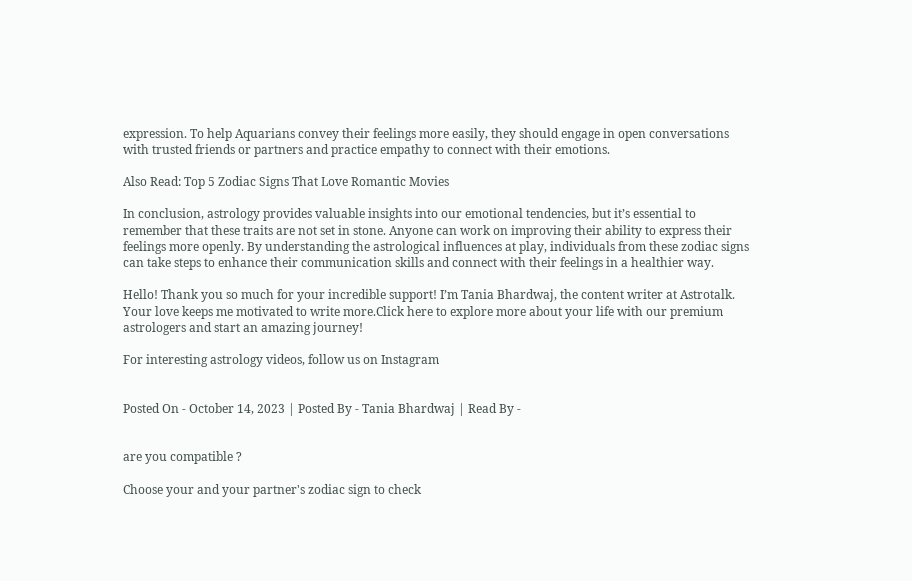expression. To help Aquarians convey their feelings more easily, they should engage in open conversations with trusted friends or partners and practice empathy to connect with their emotions.

Also Read: Top 5 Zodiac Signs That Love Romantic Movies

In conclusion, astrology provides valuable insights into our emotional tendencies, but it’s essential to remember that these traits are not set in stone. Anyone can work on improving their ability to express their feelings more openly. By understanding the astrological influences at play, individuals from these zodiac signs can take steps to enhance their communication skills and connect with their feelings in a healthier way.

Hello! Thank you so much for your incredible support! I’m Tania Bhardwaj, the content writer at Astrotalk. Your love keeps me motivated to write more.Click here to explore more about your life with our premium astrologers and start an amazing journey!

For interesting astrology videos, follow us on Instagram


Posted On - October 14, 2023 | Posted By - Tania Bhardwaj | Read By -


are you compatible ?

Choose your and your partner's zodiac sign to check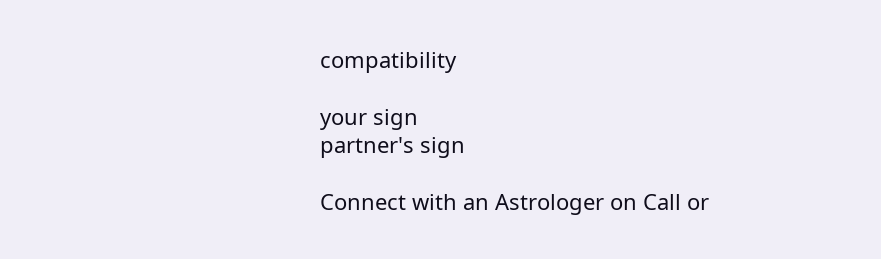compatibility

your sign
partner's sign

Connect with an Astrologer on Call or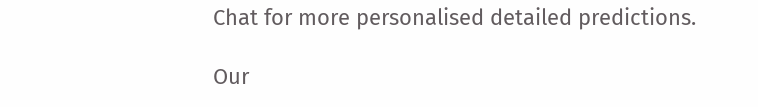Chat for more personalised detailed predictions.

Our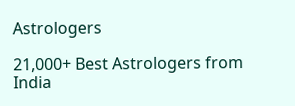Astrologers

21,000+ Best Astrologers from India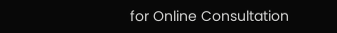for Online Consultation